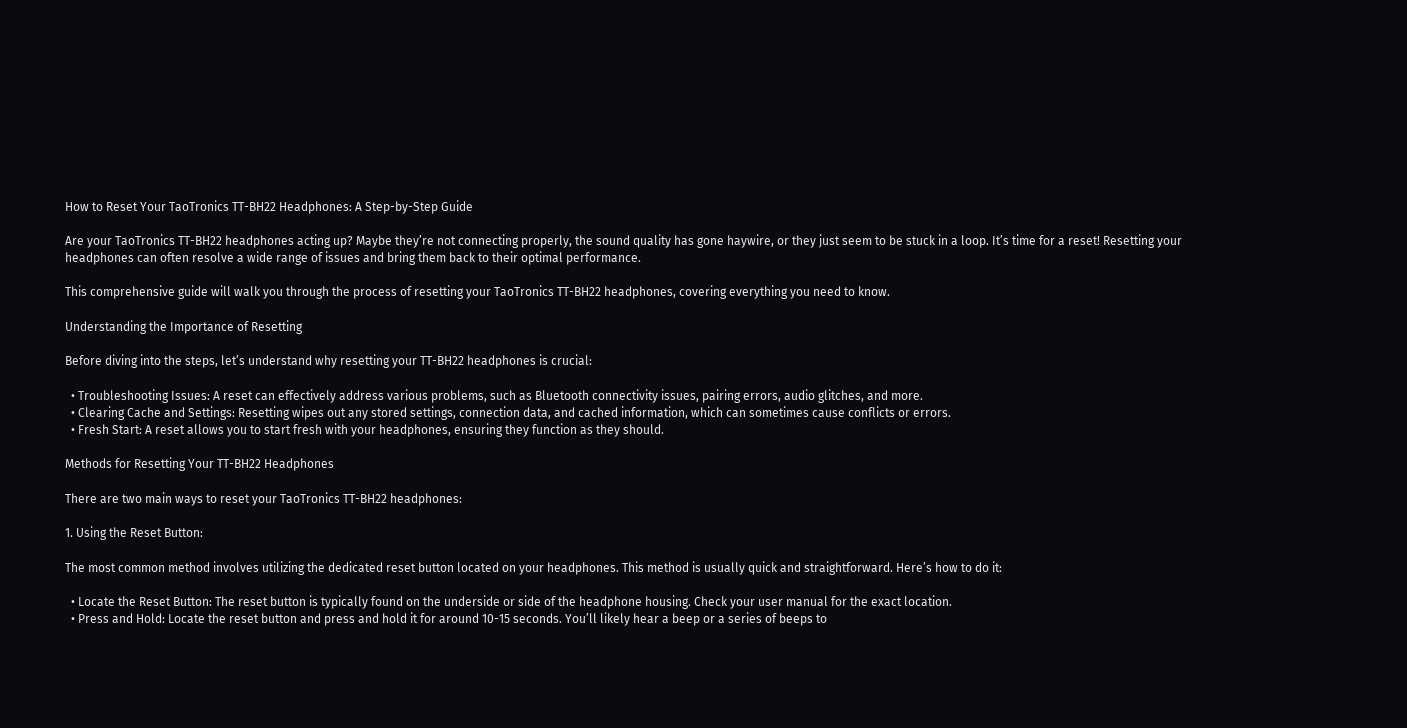How to Reset Your TaoTronics TT-BH22 Headphones: A Step-by-Step Guide

Are your TaoTronics TT-BH22 headphones acting up? Maybe they’re not connecting properly, the sound quality has gone haywire, or they just seem to be stuck in a loop. It’s time for a reset! Resetting your headphones can often resolve a wide range of issues and bring them back to their optimal performance.

This comprehensive guide will walk you through the process of resetting your TaoTronics TT-BH22 headphones, covering everything you need to know.

Understanding the Importance of Resetting

Before diving into the steps, let’s understand why resetting your TT-BH22 headphones is crucial:

  • Troubleshooting Issues: A reset can effectively address various problems, such as Bluetooth connectivity issues, pairing errors, audio glitches, and more.
  • Clearing Cache and Settings: Resetting wipes out any stored settings, connection data, and cached information, which can sometimes cause conflicts or errors.
  • Fresh Start: A reset allows you to start fresh with your headphones, ensuring they function as they should.

Methods for Resetting Your TT-BH22 Headphones

There are two main ways to reset your TaoTronics TT-BH22 headphones:

1. Using the Reset Button:

The most common method involves utilizing the dedicated reset button located on your headphones. This method is usually quick and straightforward. Here’s how to do it:

  • Locate the Reset Button: The reset button is typically found on the underside or side of the headphone housing. Check your user manual for the exact location.
  • Press and Hold: Locate the reset button and press and hold it for around 10-15 seconds. You’ll likely hear a beep or a series of beeps to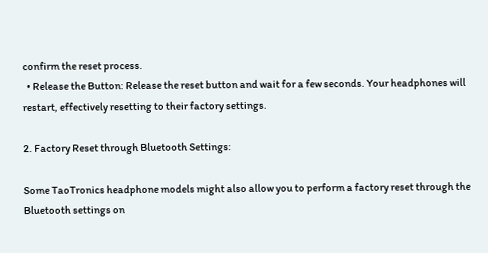confirm the reset process.
  • Release the Button: Release the reset button and wait for a few seconds. Your headphones will restart, effectively resetting to their factory settings.

2. Factory Reset through Bluetooth Settings:

Some TaoTronics headphone models might also allow you to perform a factory reset through the Bluetooth settings on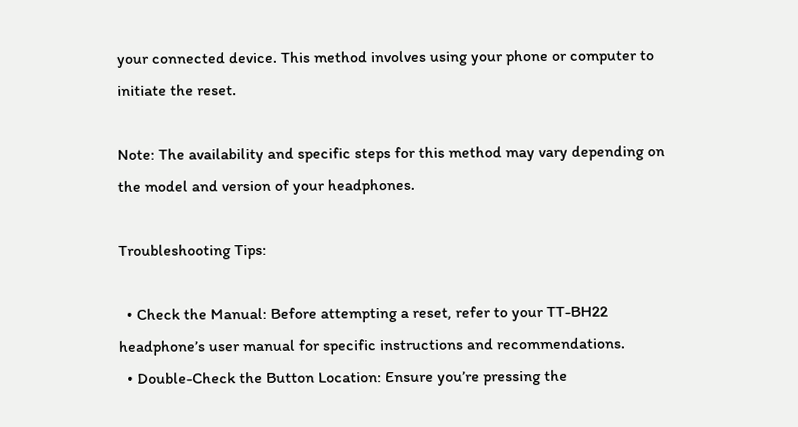your connected device. This method involves using your phone or computer to initiate the reset.

Note: The availability and specific steps for this method may vary depending on the model and version of your headphones.

Troubleshooting Tips:

  • Check the Manual: Before attempting a reset, refer to your TT-BH22 headphone’s user manual for specific instructions and recommendations.
  • Double-Check the Button Location: Ensure you’re pressing the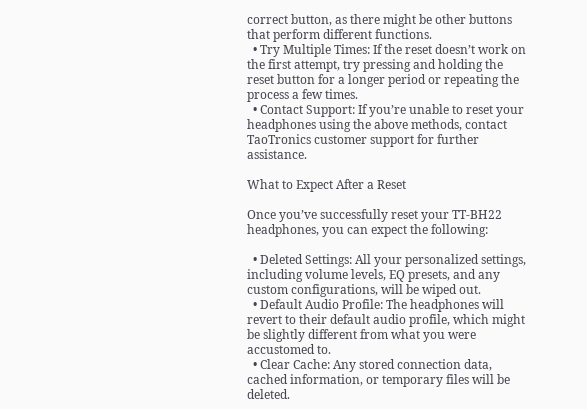correct button, as there might be other buttons that perform different functions.
  • Try Multiple Times: If the reset doesn’t work on the first attempt, try pressing and holding the reset button for a longer period or repeating the process a few times.
  • Contact Support: If you’re unable to reset your headphones using the above methods, contact TaoTronics customer support for further assistance.

What to Expect After a Reset

Once you’ve successfully reset your TT-BH22 headphones, you can expect the following:

  • Deleted Settings: All your personalized settings, including volume levels, EQ presets, and any custom configurations, will be wiped out.
  • Default Audio Profile: The headphones will revert to their default audio profile, which might be slightly different from what you were accustomed to.
  • Clear Cache: Any stored connection data, cached information, or temporary files will be deleted.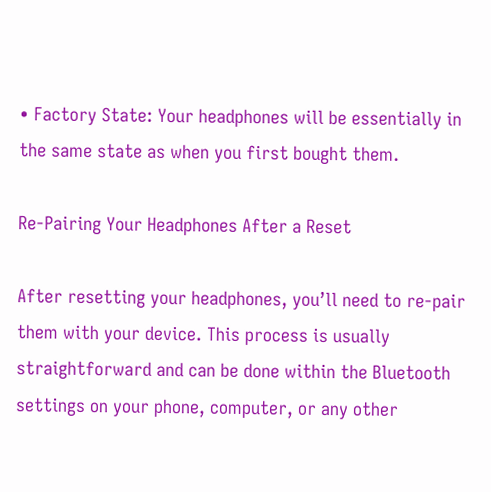• Factory State: Your headphones will be essentially in the same state as when you first bought them.

Re-Pairing Your Headphones After a Reset

After resetting your headphones, you’ll need to re-pair them with your device. This process is usually straightforward and can be done within the Bluetooth settings on your phone, computer, or any other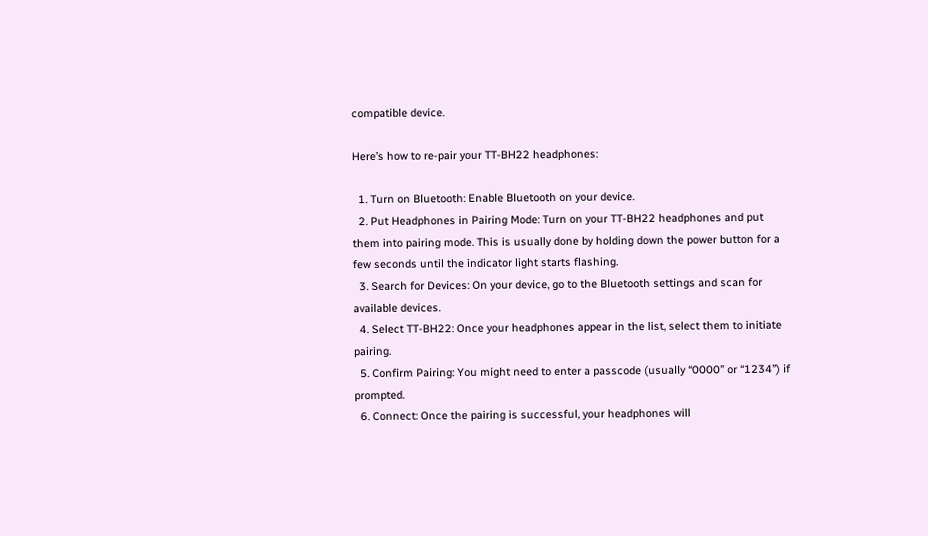compatible device.

Here’s how to re-pair your TT-BH22 headphones:

  1. Turn on Bluetooth: Enable Bluetooth on your device.
  2. Put Headphones in Pairing Mode: Turn on your TT-BH22 headphones and put them into pairing mode. This is usually done by holding down the power button for a few seconds until the indicator light starts flashing.
  3. Search for Devices: On your device, go to the Bluetooth settings and scan for available devices.
  4. Select TT-BH22: Once your headphones appear in the list, select them to initiate pairing.
  5. Confirm Pairing: You might need to enter a passcode (usually “0000” or “1234”) if prompted.
  6. Connect: Once the pairing is successful, your headphones will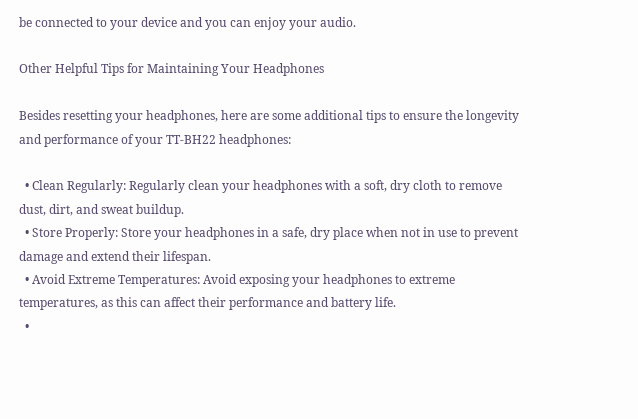be connected to your device and you can enjoy your audio.

Other Helpful Tips for Maintaining Your Headphones

Besides resetting your headphones, here are some additional tips to ensure the longevity and performance of your TT-BH22 headphones:

  • Clean Regularly: Regularly clean your headphones with a soft, dry cloth to remove dust, dirt, and sweat buildup.
  • Store Properly: Store your headphones in a safe, dry place when not in use to prevent damage and extend their lifespan.
  • Avoid Extreme Temperatures: Avoid exposing your headphones to extreme temperatures, as this can affect their performance and battery life.
  •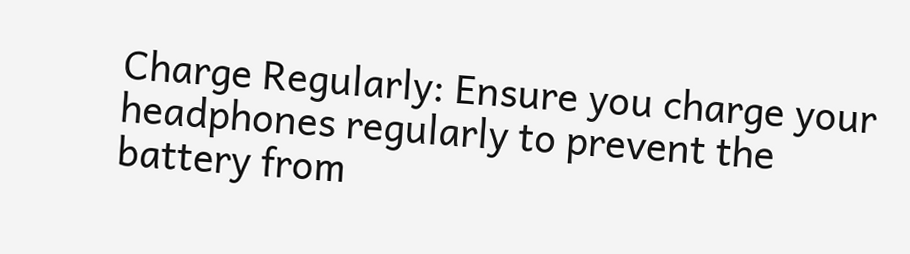Charge Regularly: Ensure you charge your headphones regularly to prevent the battery from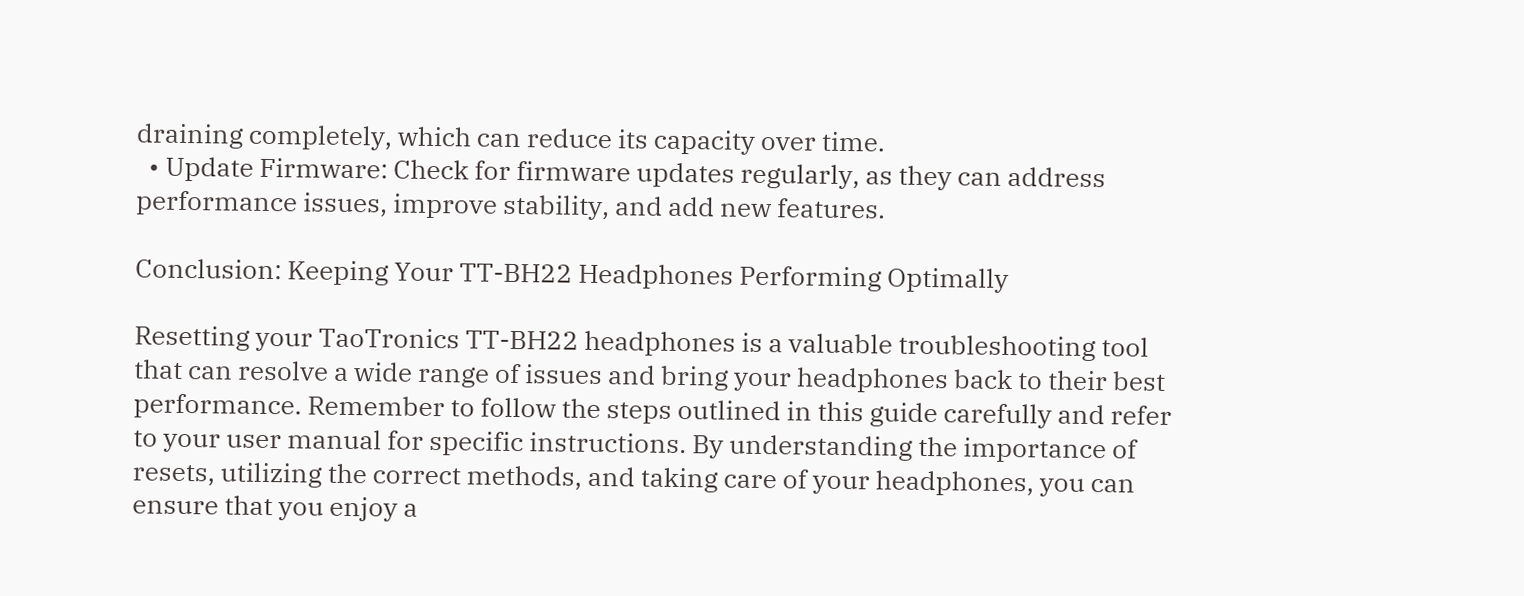draining completely, which can reduce its capacity over time.
  • Update Firmware: Check for firmware updates regularly, as they can address performance issues, improve stability, and add new features.

Conclusion: Keeping Your TT-BH22 Headphones Performing Optimally

Resetting your TaoTronics TT-BH22 headphones is a valuable troubleshooting tool that can resolve a wide range of issues and bring your headphones back to their best performance. Remember to follow the steps outlined in this guide carefully and refer to your user manual for specific instructions. By understanding the importance of resets, utilizing the correct methods, and taking care of your headphones, you can ensure that you enjoy a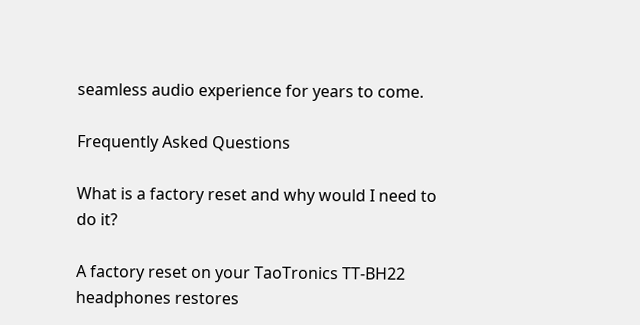seamless audio experience for years to come.

Frequently Asked Questions

What is a factory reset and why would I need to do it?

A factory reset on your TaoTronics TT-BH22 headphones restores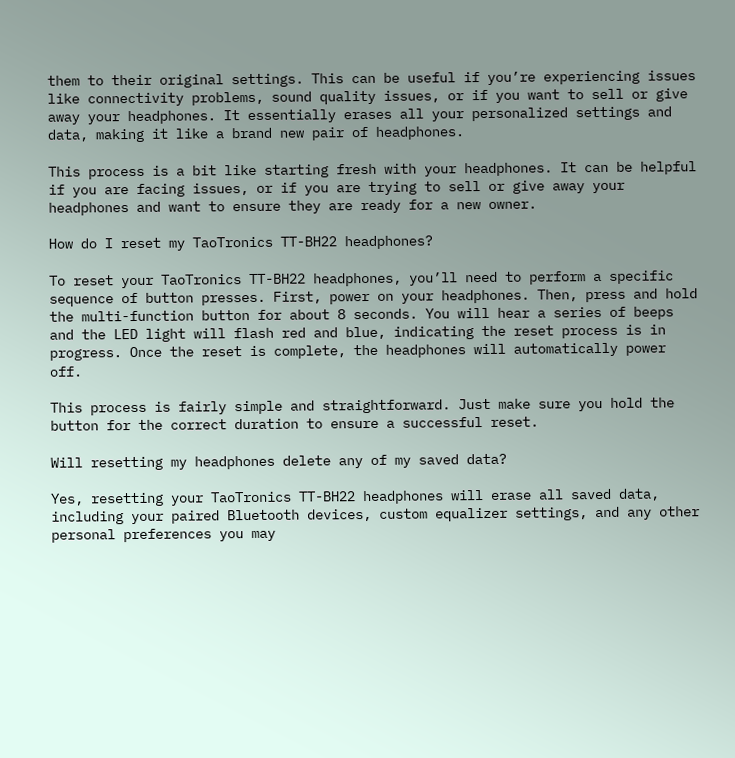them to their original settings. This can be useful if you’re experiencing issues like connectivity problems, sound quality issues, or if you want to sell or give away your headphones. It essentially erases all your personalized settings and data, making it like a brand new pair of headphones.

This process is a bit like starting fresh with your headphones. It can be helpful if you are facing issues, or if you are trying to sell or give away your headphones and want to ensure they are ready for a new owner.

How do I reset my TaoTronics TT-BH22 headphones?

To reset your TaoTronics TT-BH22 headphones, you’ll need to perform a specific sequence of button presses. First, power on your headphones. Then, press and hold the multi-function button for about 8 seconds. You will hear a series of beeps and the LED light will flash red and blue, indicating the reset process is in progress. Once the reset is complete, the headphones will automatically power off.

This process is fairly simple and straightforward. Just make sure you hold the button for the correct duration to ensure a successful reset.

Will resetting my headphones delete any of my saved data?

Yes, resetting your TaoTronics TT-BH22 headphones will erase all saved data, including your paired Bluetooth devices, custom equalizer settings, and any other personal preferences you may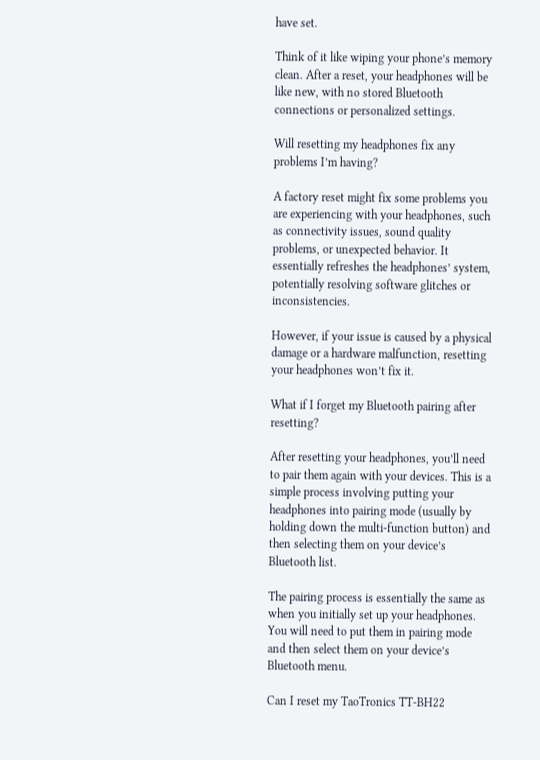have set.

Think of it like wiping your phone’s memory clean. After a reset, your headphones will be like new, with no stored Bluetooth connections or personalized settings.

Will resetting my headphones fix any problems I’m having?

A factory reset might fix some problems you are experiencing with your headphones, such as connectivity issues, sound quality problems, or unexpected behavior. It essentially refreshes the headphones’ system, potentially resolving software glitches or inconsistencies.

However, if your issue is caused by a physical damage or a hardware malfunction, resetting your headphones won’t fix it.

What if I forget my Bluetooth pairing after resetting?

After resetting your headphones, you’ll need to pair them again with your devices. This is a simple process involving putting your headphones into pairing mode (usually by holding down the multi-function button) and then selecting them on your device’s Bluetooth list.

The pairing process is essentially the same as when you initially set up your headphones. You will need to put them in pairing mode and then select them on your device’s Bluetooth menu.

Can I reset my TaoTronics TT-BH22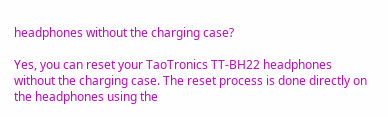headphones without the charging case?

Yes, you can reset your TaoTronics TT-BH22 headphones without the charging case. The reset process is done directly on the headphones using the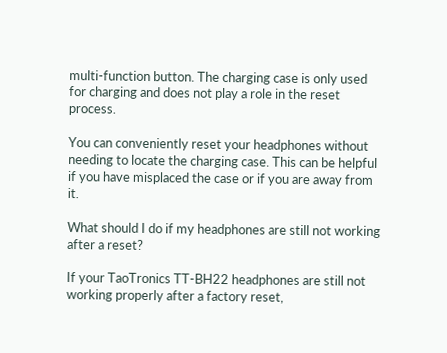multi-function button. The charging case is only used for charging and does not play a role in the reset process.

You can conveniently reset your headphones without needing to locate the charging case. This can be helpful if you have misplaced the case or if you are away from it.

What should I do if my headphones are still not working after a reset?

If your TaoTronics TT-BH22 headphones are still not working properly after a factory reset,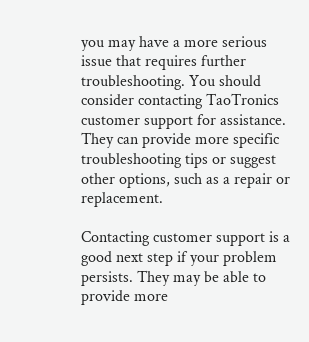you may have a more serious issue that requires further troubleshooting. You should consider contacting TaoTronics customer support for assistance. They can provide more specific troubleshooting tips or suggest other options, such as a repair or replacement.

Contacting customer support is a good next step if your problem persists. They may be able to provide more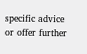specific advice or offer further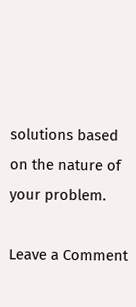solutions based on the nature of your problem.

Leave a Comment